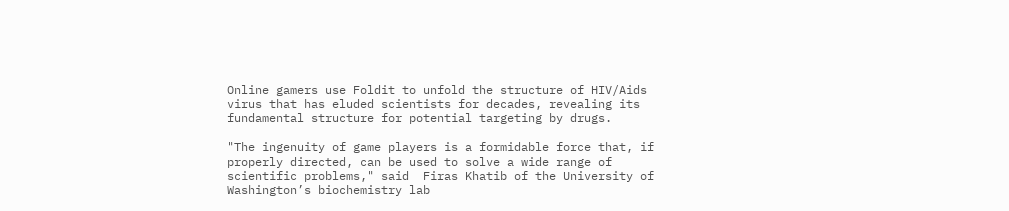Online gamers use Foldit to unfold the structure of HIV/Aids virus that has eluded scientists for decades, revealing its fundamental structure for potential targeting by drugs.

"The ingenuity of game players is a formidable force that, if properly directed, can be used to solve a wide range of scientific problems," said  Firas Khatib of the University of Washington’s biochemistry lab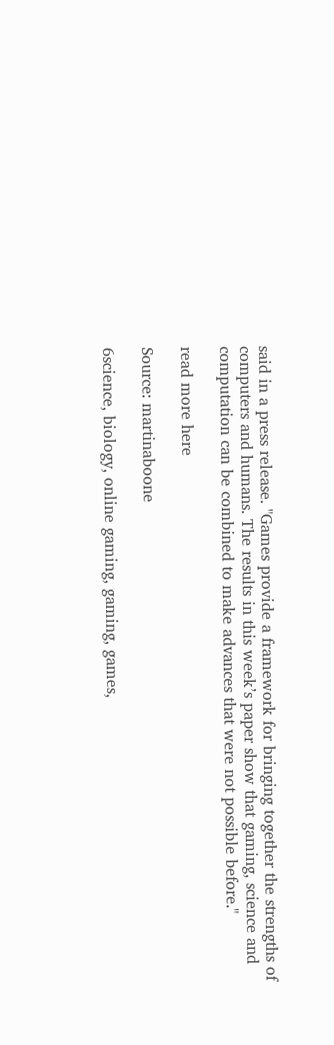said in a press release. "Games provide a framework for bringing together the strengths of computers and humans. The results in this week’s paper show that gaming, science and computation can be combined to make advances that were not possible before."

read more here

Source: martinaboone

6science, biology, online gaming, gaming, games,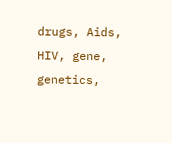drugs, Aids, HIV, gene, genetics,